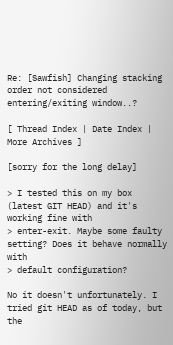Re: [Sawfish] Changing stacking order not considered entering/exiting window..?

[ Thread Index | Date Index | More Archives ]

[sorry for the long delay]

> I tested this on my box (latest GIT HEAD) and it's working fine with
> enter-exit. Maybe some faulty setting? Does it behave normally with
> default configuration?

No it doesn't unfortunately. I tried git HEAD as of today, but the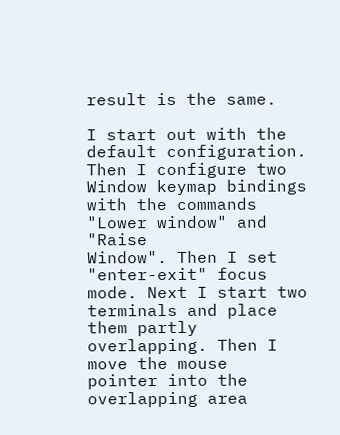result is the same.

I start out with the default configuration. Then I configure two
Window keymap bindings with the commands "Lower window" and "Raise
Window". Then I set "enter-exit" focus mode. Next I start two
terminals and place them partly overlapping. Then I move the mouse
pointer into the overlapping area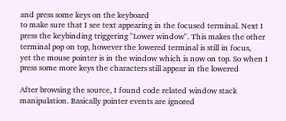and press some keys on the keyboard
to make sure that I see text appearing in the focused terminal. Next I
press the keybinding triggering "Lower window". This makes the other
terminal pop on top, however the lowered terminal is still in focus,
yet the mouse pointer is in the window which is now on top. So when I
press some more keys the characters still appear in the lowered

After browsing the source, I found code related window stack
manipulation. Basically pointer events are ignored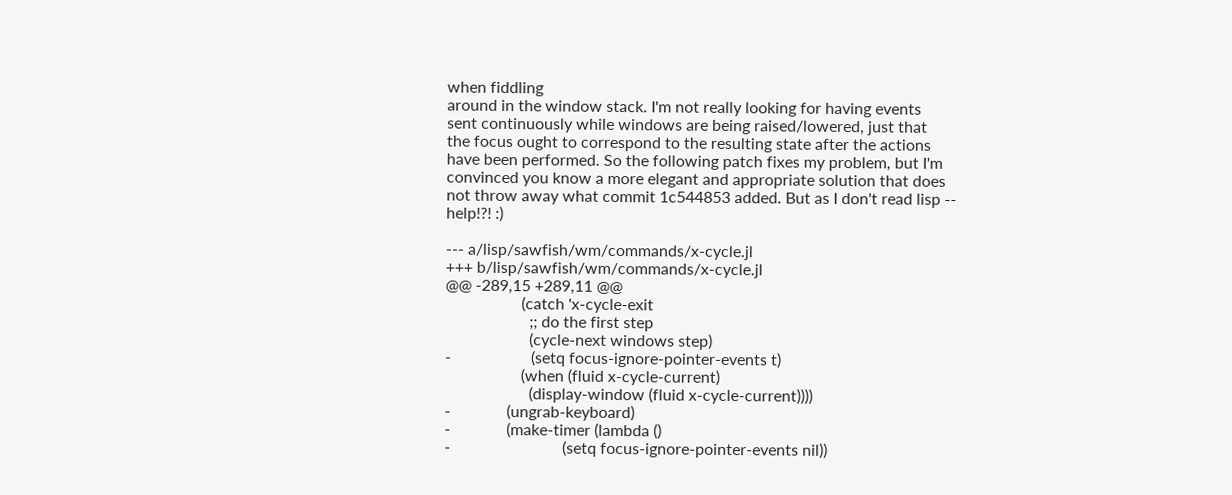when fiddling
around in the window stack. I'm not really looking for having events
sent continuously while windows are being raised/lowered, just that
the focus ought to correspond to the resulting state after the actions
have been performed. So the following patch fixes my problem, but I'm
convinced you know a more elegant and appropriate solution that does
not throw away what commit 1c544853 added. But as I don't read lisp --
help!?! :)

--- a/lisp/sawfish/wm/commands/x-cycle.jl
+++ b/lisp/sawfish/wm/commands/x-cycle.jl
@@ -289,15 +289,11 @@
                   (catch 'x-cycle-exit
                     ;; do the first step
                     (cycle-next windows step)
-                    (setq focus-ignore-pointer-events t)
                   (when (fluid x-cycle-current)
                     (display-window (fluid x-cycle-current))))
-              (ungrab-keyboard)
-              (make-timer (lambda ()
-                            (setq focus-ignore-pointer-events nil))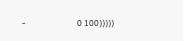-                          0 100)))))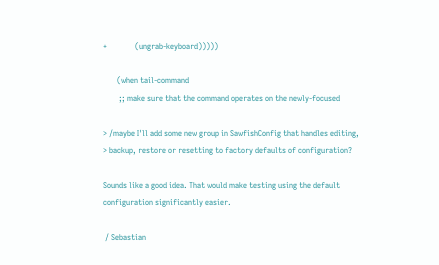+              (ungrab-keyboard)))))

       (when tail-command
        ;; make sure that the command operates on the newly-focused

> /maybe I'll add some new group in SawfishConfig that handles editing,
> backup, restore or resetting to factory defaults of configuration?

Sounds like a good idea. That would make testing using the default
configuration significantly easier.

 / Sebastian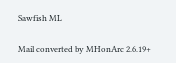Sawfish ML

Mail converted by MHonArc 2.6.19+